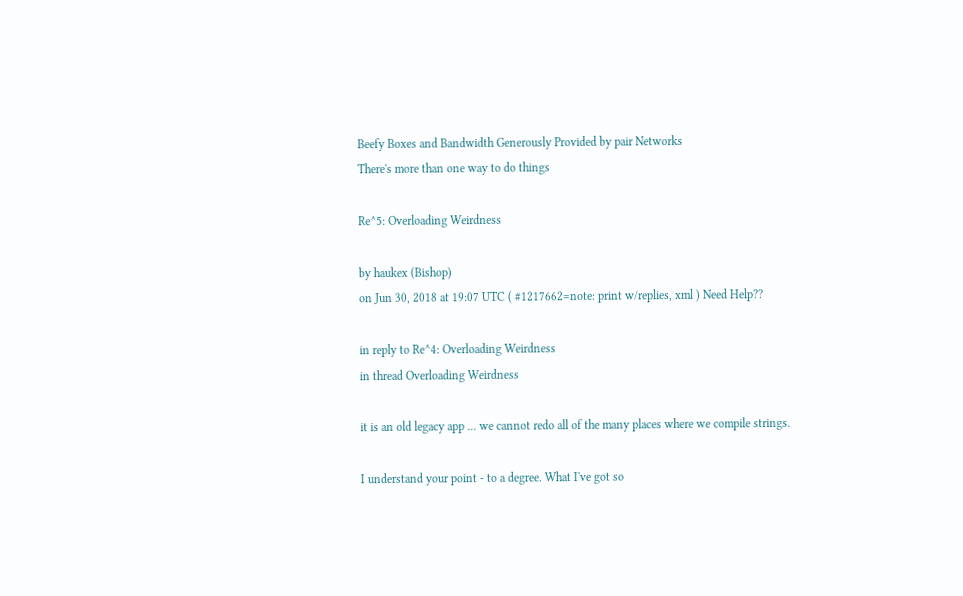Beefy Boxes and Bandwidth Generously Provided by pair Networks
There's more than one way to do things

Re^5: Overloading Weirdness

by haukex (Bishop)
on Jun 30, 2018 at 19:07 UTC ( #1217662=note: print w/replies, xml ) Need Help??

in reply to Re^4: Overloading Weirdness
in thread Overloading Weirdness

it is an old legacy app ... we cannot redo all of the many places where we compile strings.

I understand your point - to a degree. What I've got so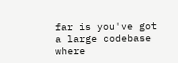far is you've got a large codebase where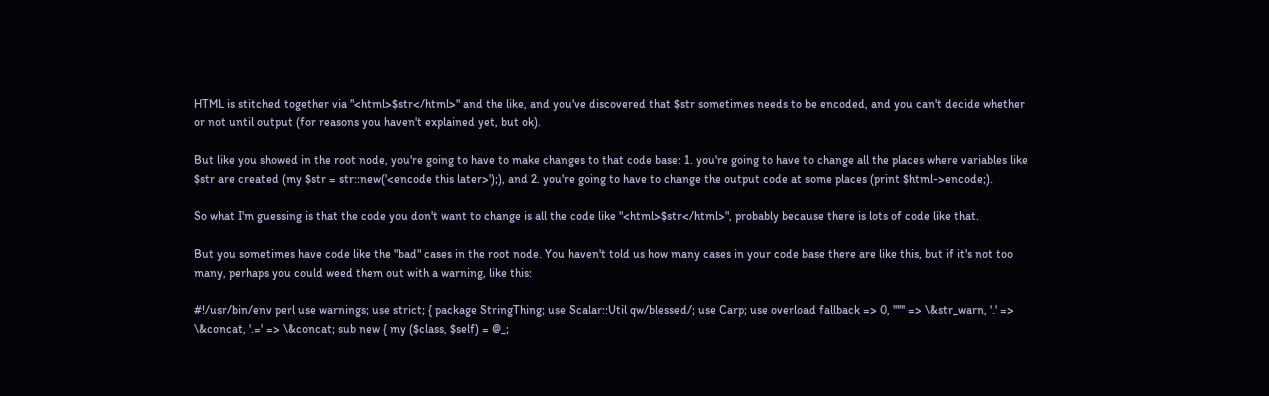HTML is stitched together via "<html>$str</html>" and the like, and you've discovered that $str sometimes needs to be encoded, and you can't decide whether or not until output (for reasons you haven't explained yet, but ok).

But like you showed in the root node, you're going to have to make changes to that code base: 1. you're going to have to change all the places where variables like $str are created (my $str = str::new('<encode this later>');), and 2. you're going to have to change the output code at some places (print $html->encode;).

So what I'm guessing is that the code you don't want to change is all the code like "<html>$str</html>", probably because there is lots of code like that.

But you sometimes have code like the "bad" cases in the root node. You haven't told us how many cases in your code base there are like this, but if it's not too many, perhaps you could weed them out with a warning, like this:

#!/usr/bin/env perl use warnings; use strict; { package StringThing; use Scalar::Util qw/blessed/; use Carp; use overload fallback => 0, '""' => \&str_warn, '.' => \&concat, '.=' => \&concat; sub new { my ($class, $self) = @_;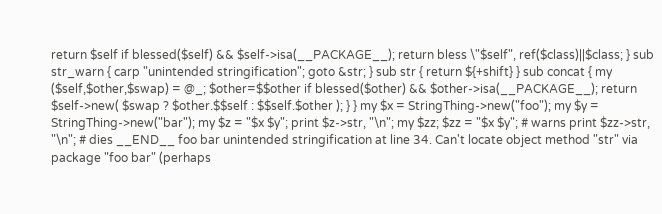return $self if blessed($self) && $self->isa(__PACKAGE__); return bless \"$self", ref($class)||$class; } sub str_warn { carp "unintended stringification"; goto &str; } sub str { return ${+shift} } sub concat { my ($self,$other,$swap) = @_; $other=$$other if blessed($other) && $other->isa(__PACKAGE__); return $self->new( $swap ? $other.$$self : $$self.$other ); } } my $x = StringThing->new("foo"); my $y = StringThing->new("bar"); my $z = "$x $y"; print $z->str, "\n"; my $zz; $zz = "$x $y"; # warns print $zz->str, "\n"; # dies __END__ foo bar unintended stringification at line 34. Can't locate object method "str" via package "foo bar" (perhaps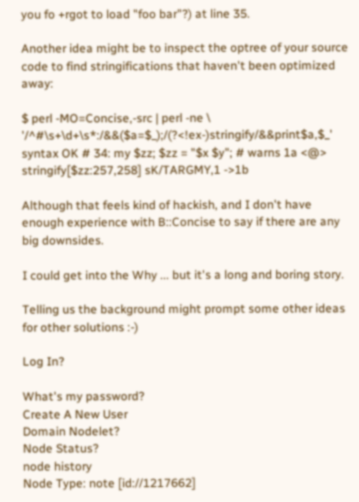you fo +rgot to load "foo bar"?) at line 35.

Another idea might be to inspect the optree of your source code to find stringifications that haven't been optimized away:

$ perl -MO=Concise,-src | perl -ne \ '/^#\s+\d+\s*:/&&($a=$_);/(?<!ex-)stringify/&&print$a,$_' syntax OK # 34: my $zz; $zz = "$x $y"; # warns 1a <@> stringify[$zz:257,258] sK/TARGMY,1 ->1b

Although that feels kind of hackish, and I don't have enough experience with B::Concise to say if there are any big downsides.

I could get into the Why ... but it's a long and boring story.

Telling us the background might prompt some other ideas for other solutions :-)

Log In?

What's my password?
Create A New User
Domain Nodelet?
Node Status?
node history
Node Type: note [id://1217662]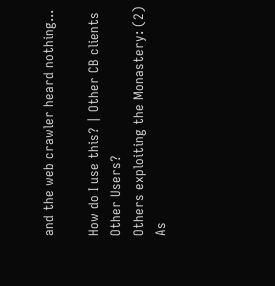and the web crawler heard nothing...

How do I use this? | Other CB clients
Other Users?
Others exploiting the Monastery: (2)
As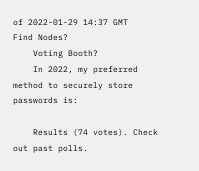of 2022-01-29 14:37 GMT
Find Nodes?
    Voting Booth?
    In 2022, my preferred method to securely store passwords is:

    Results (74 votes). Check out past polls.